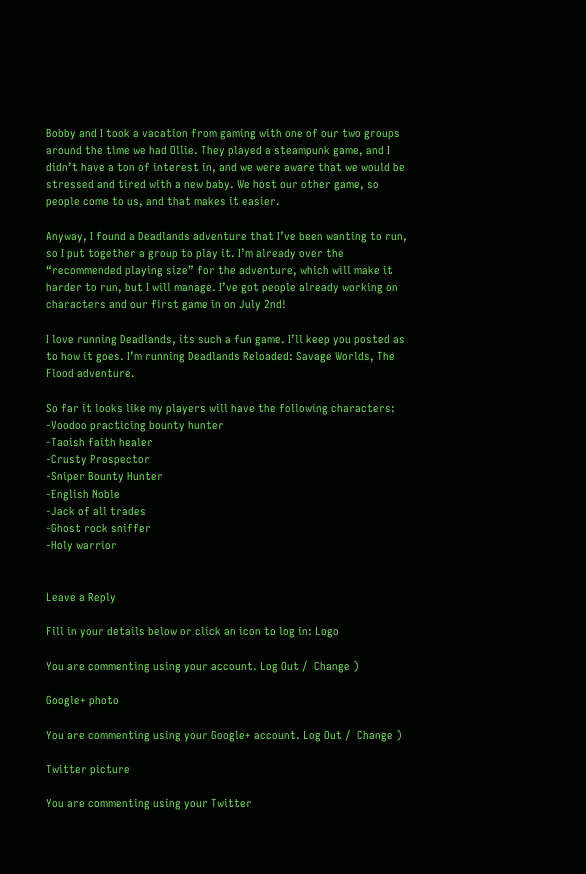Bobby and I took a vacation from gaming with one of our two groups around the time we had Ollie. They played a steampunk game, and I didn’t have a ton of interest in, and we were aware that we would be stressed and tired with a new baby. We host our other game, so people come to us, and that makes it easier.

Anyway, I found a Deadlands adventure that I’ve been wanting to run, so I put together a group to play it. I’m already over the “recommended playing size” for the adventure, which will make it harder to run, but I will manage. I’ve got people already working on characters and our first game in on July 2nd!

I love running Deadlands, its such a fun game. I’ll keep you posted as to how it goes. I’m running Deadlands Reloaded: Savage Worlds, The Flood adventure.

So far it looks like my players will have the following characters:
-Voodoo practicing bounty hunter
-Taoish faith healer
-Crusty Prospector
-Sniper Bounty Hunter
-English Noble
-Jack of all trades
-Ghost rock sniffer
-Holy warrior


Leave a Reply

Fill in your details below or click an icon to log in: Logo

You are commenting using your account. Log Out /  Change )

Google+ photo

You are commenting using your Google+ account. Log Out /  Change )

Twitter picture

You are commenting using your Twitter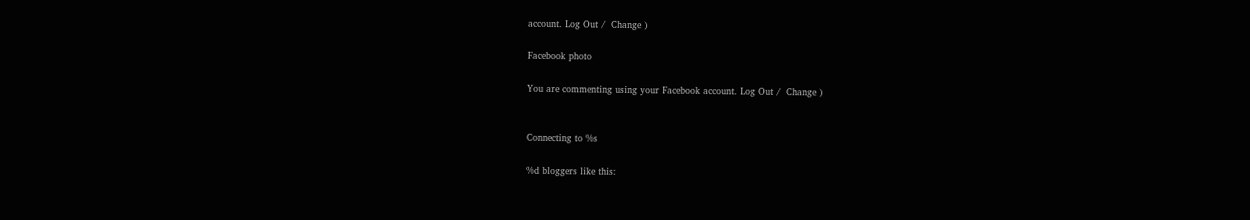account. Log Out /  Change )

Facebook photo

You are commenting using your Facebook account. Log Out /  Change )


Connecting to %s

%d bloggers like this: